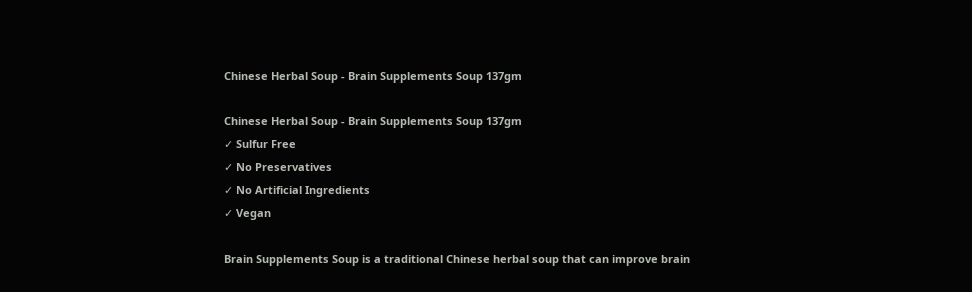Chinese Herbal Soup - Brain Supplements Soup 137gm

Chinese Herbal Soup - Brain Supplements Soup 137gm
✓ Sulfur Free
✓ No Preservatives
✓ No Artificial Ingredients
✓ Vegan

Brain Supplements Soup is a traditional Chinese herbal soup that can improve brain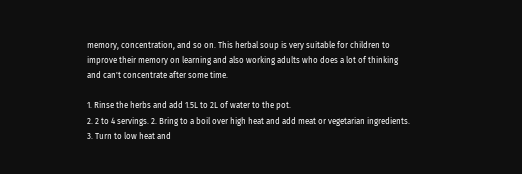memory, concentration, and so on. This herbal soup is very suitable for children to improve their memory on learning and also working adults who does a lot of thinking and can't concentrate after some time.

1. Rinse the herbs and add 1.5L to 2L of water to the pot.
2. 2 to 4 servings. 2. Bring to a boil over high heat and add meat or vegetarian ingredients.
3. Turn to low heat and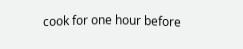cook for one hour before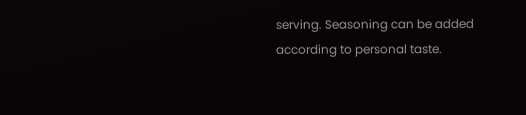serving. Seasoning can be added according to personal taste.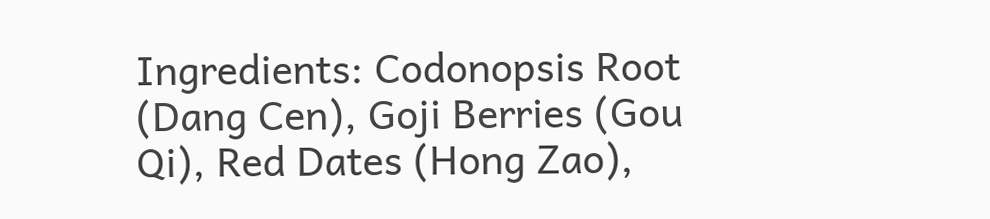Ingredients: Codonopsis Root (Dang Cen), Goji Berries (Gou Qi), Red Dates (Hong Zao),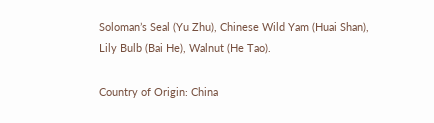Soloman’s Seal (Yu Zhu), Chinese Wild Yam (Huai Shan), Lily Bulb (Bai He), Walnut (He Tao).

Country of Origin: China